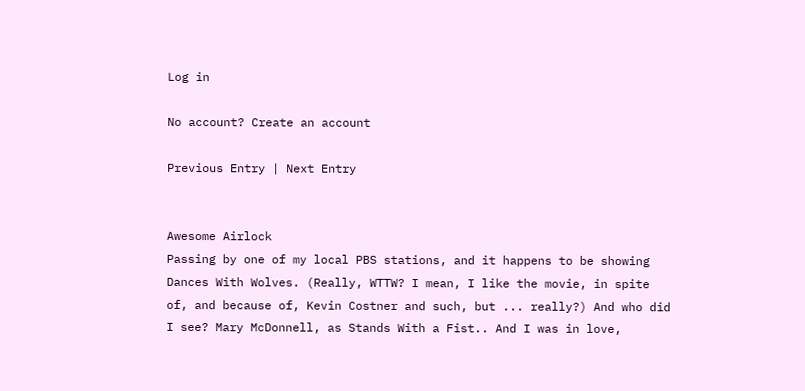Log in

No account? Create an account

Previous Entry | Next Entry


Awesome Airlock
Passing by one of my local PBS stations, and it happens to be showing Dances With Wolves. (Really, WTTW? I mean, I like the movie, in spite of, and because of, Kevin Costner and such, but ... really?) And who did I see? Mary McDonnell, as Stands With a Fist.. And I was in love,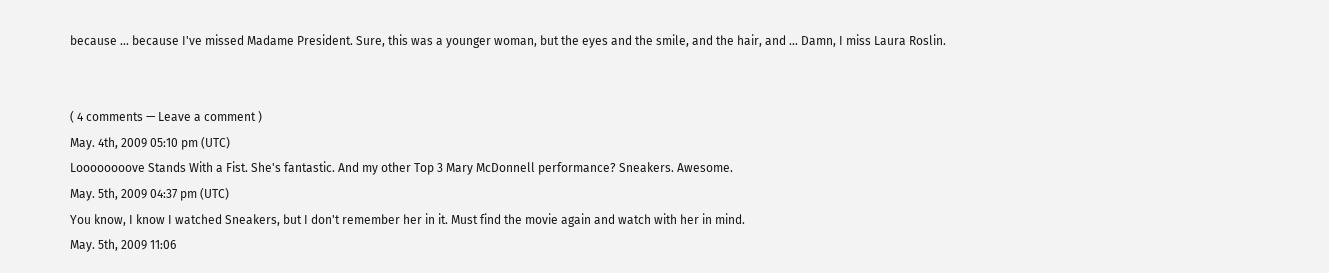because ... because I've missed Madame President. Sure, this was a younger woman, but the eyes and the smile, and the hair, and ... Damn, I miss Laura Roslin.


( 4 comments — Leave a comment )
May. 4th, 2009 05:10 pm (UTC)
Loooooooove Stands With a Fist. She's fantastic. And my other Top 3 Mary McDonnell performance? Sneakers. Awesome.
May. 5th, 2009 04:37 pm (UTC)
You know, I know I watched Sneakers, but I don't remember her in it. Must find the movie again and watch with her in mind.
May. 5th, 2009 11:06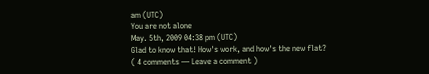am (UTC)
You are not alone
May. 5th, 2009 04:38 pm (UTC)
Glad to know that! How's work, and how's the new flat?
( 4 comments — Leave a comment )